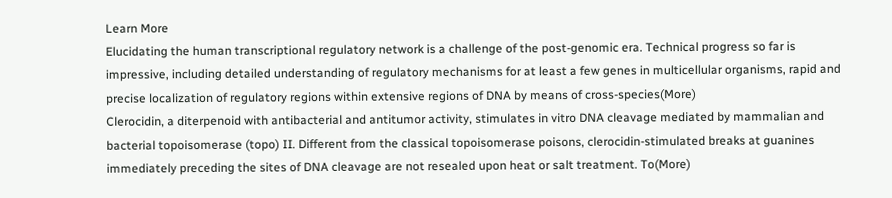Learn More
Elucidating the human transcriptional regulatory network is a challenge of the post-genomic era. Technical progress so far is impressive, including detailed understanding of regulatory mechanisms for at least a few genes in multicellular organisms, rapid and precise localization of regulatory regions within extensive regions of DNA by means of cross-species(More)
Clerocidin, a diterpenoid with antibacterial and antitumor activity, stimulates in vitro DNA cleavage mediated by mammalian and bacterial topoisomerase (topo) II. Different from the classical topoisomerase poisons, clerocidin-stimulated breaks at guanines immediately preceding the sites of DNA cleavage are not resealed upon heat or salt treatment. To(More)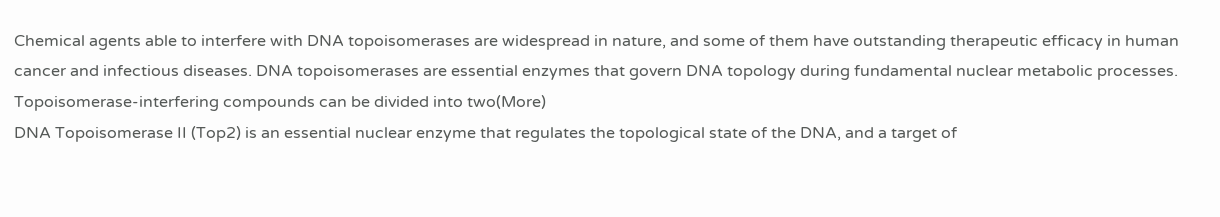Chemical agents able to interfere with DNA topoisomerases are widespread in nature, and some of them have outstanding therapeutic efficacy in human cancer and infectious diseases. DNA topoisomerases are essential enzymes that govern DNA topology during fundamental nuclear metabolic processes. Topoisomerase-interfering compounds can be divided into two(More)
DNA Topoisomerase II (Top2) is an essential nuclear enzyme that regulates the topological state of the DNA, and a target of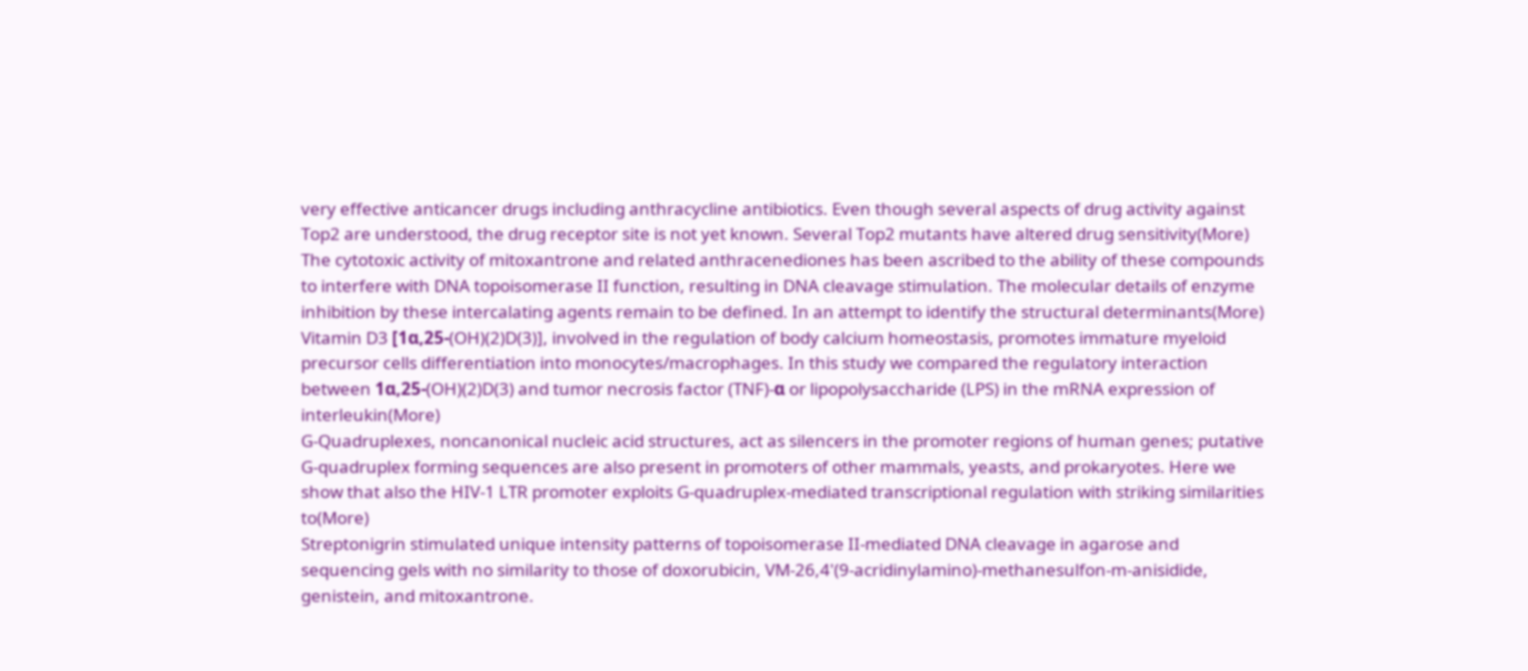very effective anticancer drugs including anthracycline antibiotics. Even though several aspects of drug activity against Top2 are understood, the drug receptor site is not yet known. Several Top2 mutants have altered drug sensitivity(More)
The cytotoxic activity of mitoxantrone and related anthracenediones has been ascribed to the ability of these compounds to interfere with DNA topoisomerase II function, resulting in DNA cleavage stimulation. The molecular details of enzyme inhibition by these intercalating agents remain to be defined. In an attempt to identify the structural determinants(More)
Vitamin D3 [1α,25-(OH)(2)D(3)], involved in the regulation of body calcium homeostasis, promotes immature myeloid precursor cells differentiation into monocytes/macrophages. In this study we compared the regulatory interaction between 1α,25-(OH)(2)D(3) and tumor necrosis factor (TNF)-α or lipopolysaccharide (LPS) in the mRNA expression of interleukin(More)
G-Quadruplexes, noncanonical nucleic acid structures, act as silencers in the promoter regions of human genes; putative G-quadruplex forming sequences are also present in promoters of other mammals, yeasts, and prokaryotes. Here we show that also the HIV-1 LTR promoter exploits G-quadruplex-mediated transcriptional regulation with striking similarities to(More)
Streptonigrin stimulated unique intensity patterns of topoisomerase II-mediated DNA cleavage in agarose and sequencing gels with no similarity to those of doxorubicin, VM-26,4'(9-acridinylamino)-methanesulfon-m-anisidide, genistein, and mitoxantrone.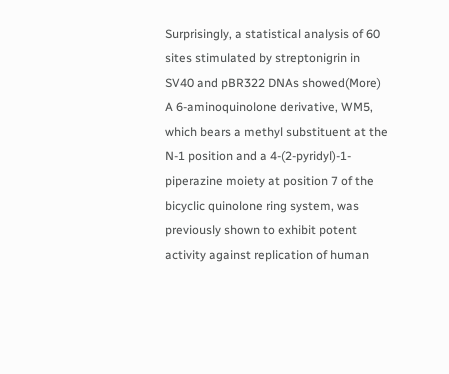Surprisingly, a statistical analysis of 60 sites stimulated by streptonigrin in SV40 and pBR322 DNAs showed(More)
A 6-aminoquinolone derivative, WM5, which bears a methyl substituent at the N-1 position and a 4-(2-pyridyl)-1-piperazine moiety at position 7 of the bicyclic quinolone ring system, was previously shown to exhibit potent activity against replication of human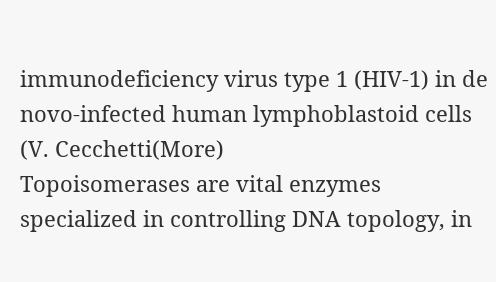immunodeficiency virus type 1 (HIV-1) in de novo-infected human lymphoblastoid cells (V. Cecchetti(More)
Topoisomerases are vital enzymes specialized in controlling DNA topology, in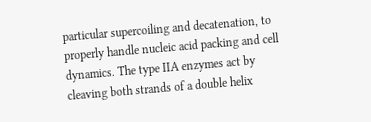particular supercoiling and decatenation, to properly handle nucleic acid packing and cell dynamics. The type IIA enzymes act by cleaving both strands of a double helix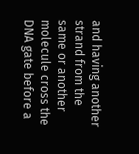and having another strand from the same or another molecule cross the DNA gate before a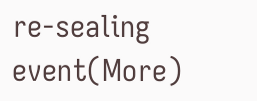re-sealing event(More)